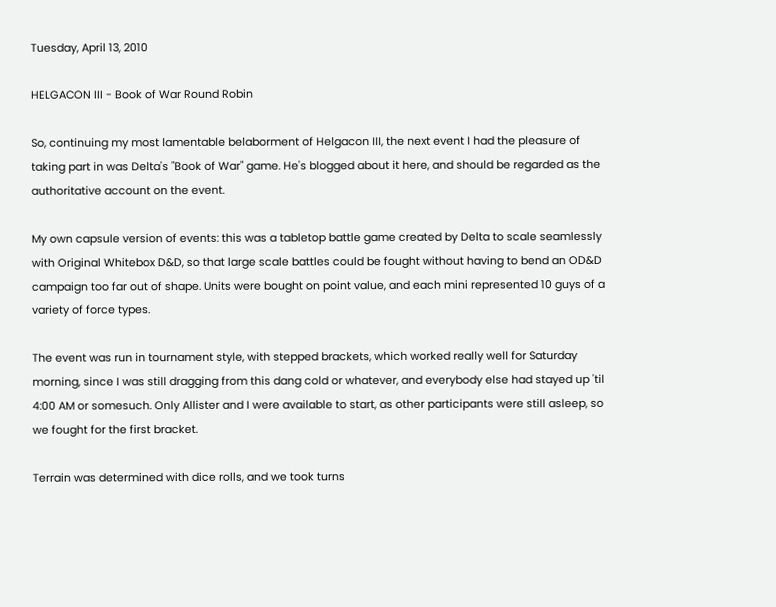Tuesday, April 13, 2010

HELGACON III - Book of War Round Robin

So, continuing my most lamentable belaborment of Helgacon III, the next event I had the pleasure of taking part in was Delta's "Book of War" game. He's blogged about it here, and should be regarded as the authoritative account on the event.

My own capsule version of events: this was a tabletop battle game created by Delta to scale seamlessly with Original Whitebox D&D, so that large scale battles could be fought without having to bend an OD&D campaign too far out of shape. Units were bought on point value, and each mini represented 10 guys of a variety of force types.

The event was run in tournament style, with stepped brackets, which worked really well for Saturday morning, since I was still dragging from this dang cold or whatever, and everybody else had stayed up 'til 4:00 AM or somesuch. Only Allister and I were available to start, as other participants were still asleep, so we fought for the first bracket.

Terrain was determined with dice rolls, and we took turns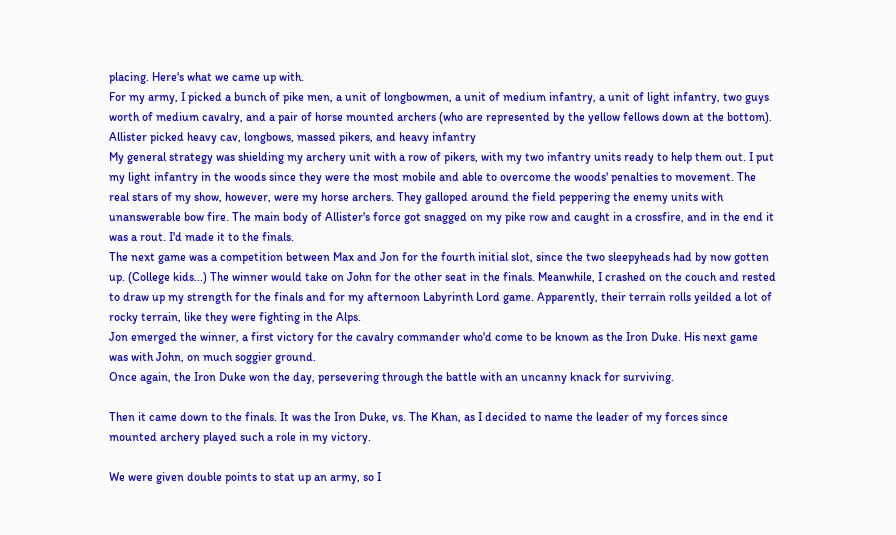placing. Here's what we came up with.
For my army, I picked a bunch of pike men, a unit of longbowmen, a unit of medium infantry, a unit of light infantry, two guys worth of medium cavalry, and a pair of horse mounted archers (who are represented by the yellow fellows down at the bottom). Allister picked heavy cav, longbows, massed pikers, and heavy infantry
My general strategy was shielding my archery unit with a row of pikers, with my two infantry units ready to help them out. I put my light infantry in the woods since they were the most mobile and able to overcome the woods' penalties to movement. The real stars of my show, however, were my horse archers. They galloped around the field peppering the enemy units with unanswerable bow fire. The main body of Allister's force got snagged on my pike row and caught in a crossfire, and in the end it was a rout. I'd made it to the finals.
The next game was a competition between Max and Jon for the fourth initial slot, since the two sleepyheads had by now gotten up. (College kids...) The winner would take on John for the other seat in the finals. Meanwhile, I crashed on the couch and rested to draw up my strength for the finals and for my afternoon Labyrinth Lord game. Apparently, their terrain rolls yeilded a lot of rocky terrain, like they were fighting in the Alps.
Jon emerged the winner, a first victory for the cavalry commander who'd come to be known as the Iron Duke. His next game was with John, on much soggier ground.
Once again, the Iron Duke won the day, persevering through the battle with an uncanny knack for surviving.

Then it came down to the finals. It was the Iron Duke, vs. The Khan, as I decided to name the leader of my forces since mounted archery played such a role in my victory.

We were given double points to stat up an army, so I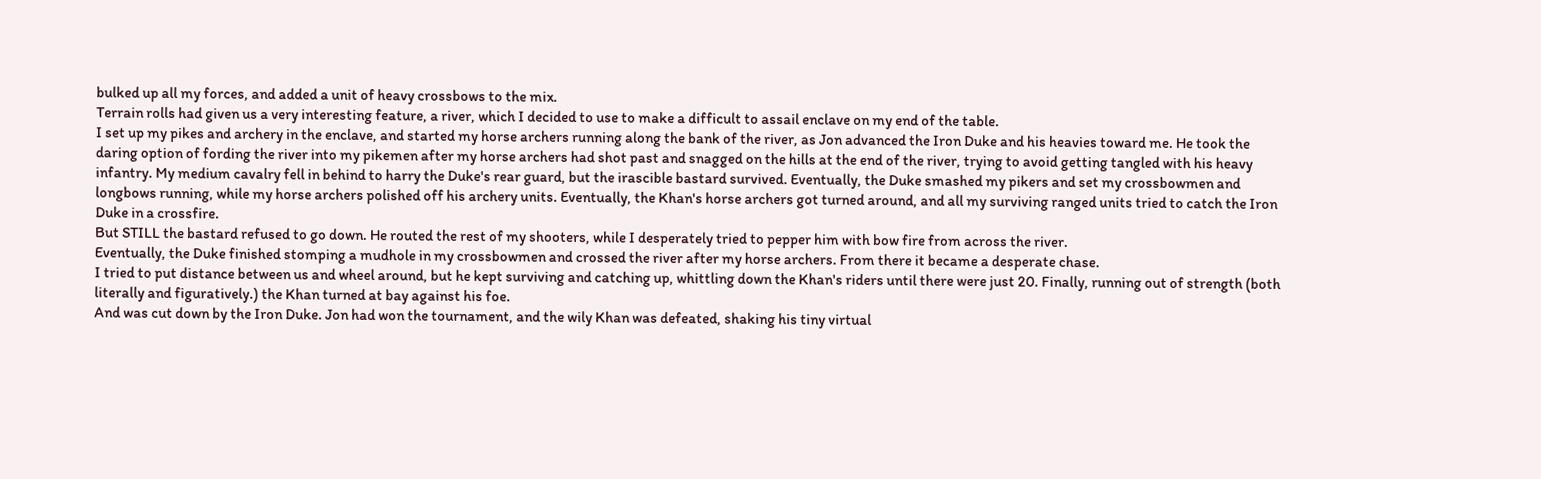bulked up all my forces, and added a unit of heavy crossbows to the mix.
Terrain rolls had given us a very interesting feature, a river, which I decided to use to make a difficult to assail enclave on my end of the table.
I set up my pikes and archery in the enclave, and started my horse archers running along the bank of the river, as Jon advanced the Iron Duke and his heavies toward me. He took the daring option of fording the river into my pikemen after my horse archers had shot past and snagged on the hills at the end of the river, trying to avoid getting tangled with his heavy infantry. My medium cavalry fell in behind to harry the Duke's rear guard, but the irascible bastard survived. Eventually, the Duke smashed my pikers and set my crossbowmen and longbows running, while my horse archers polished off his archery units. Eventually, the Khan's horse archers got turned around, and all my surviving ranged units tried to catch the Iron Duke in a crossfire.
But STILL the bastard refused to go down. He routed the rest of my shooters, while I desperately tried to pepper him with bow fire from across the river.
Eventually, the Duke finished stomping a mudhole in my crossbowmen and crossed the river after my horse archers. From there it became a desperate chase.
I tried to put distance between us and wheel around, but he kept surviving and catching up, whittling down the Khan's riders until there were just 20. Finally, running out of strength (both literally and figuratively.) the Khan turned at bay against his foe.
And was cut down by the Iron Duke. Jon had won the tournament, and the wily Khan was defeated, shaking his tiny virtual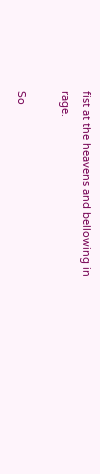fist at the heavens and bellowing in rage.

So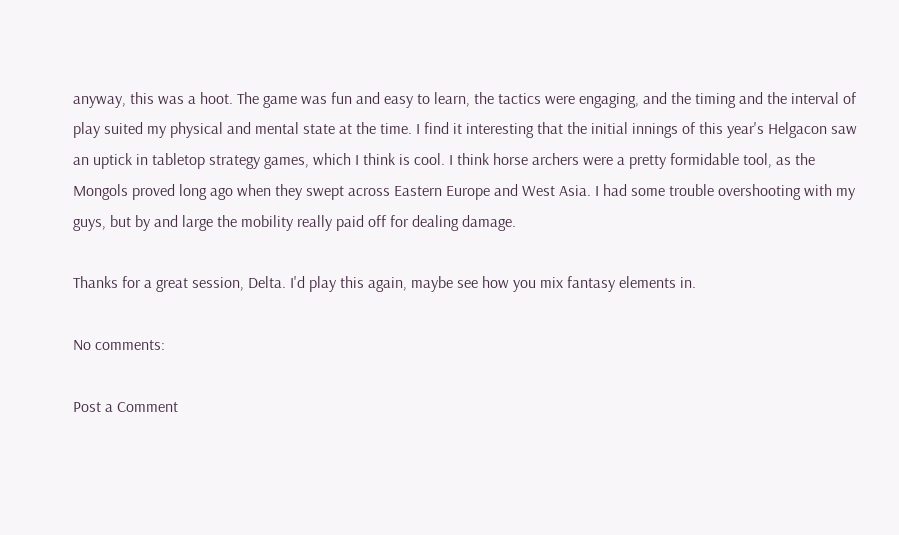anyway, this was a hoot. The game was fun and easy to learn, the tactics were engaging, and the timing and the interval of play suited my physical and mental state at the time. I find it interesting that the initial innings of this year's Helgacon saw an uptick in tabletop strategy games, which I think is cool. I think horse archers were a pretty formidable tool, as the Mongols proved long ago when they swept across Eastern Europe and West Asia. I had some trouble overshooting with my guys, but by and large the mobility really paid off for dealing damage.

Thanks for a great session, Delta. I'd play this again, maybe see how you mix fantasy elements in.

No comments:

Post a Comment